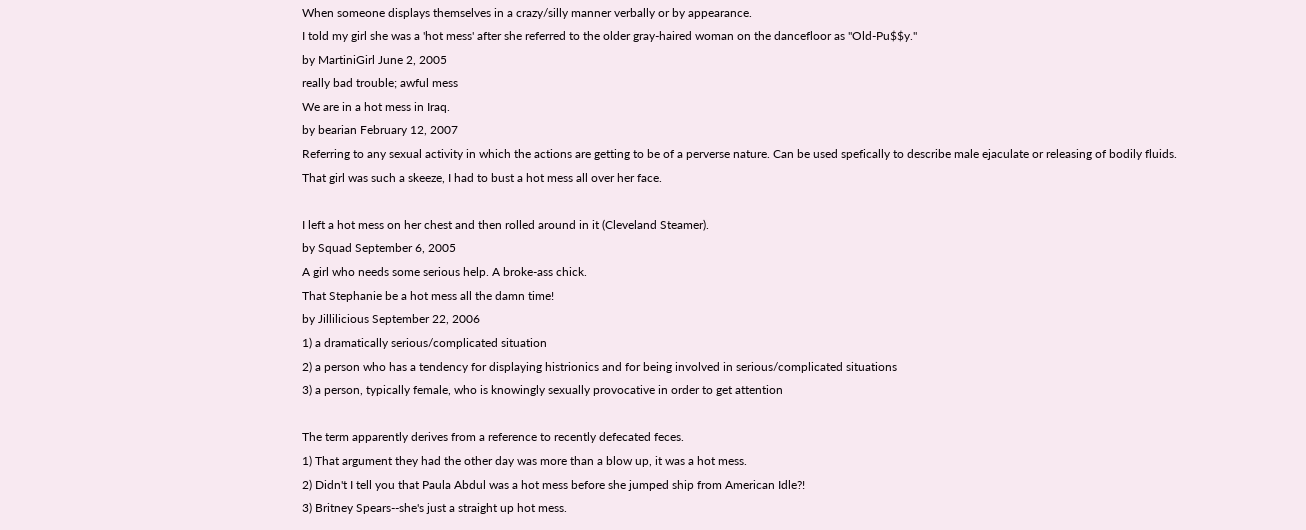When someone displays themselves in a crazy/silly manner verbally or by appearance.
I told my girl she was a 'hot mess' after she referred to the older gray-haired woman on the dancefloor as "Old-Pu$$y."
by MartiniGirl June 2, 2005
really bad trouble; awful mess
We are in a hot mess in Iraq.
by bearian February 12, 2007
Referring to any sexual activity in which the actions are getting to be of a perverse nature. Can be used spefically to describe male ejaculate or releasing of bodily fluids.
That girl was such a skeeze, I had to bust a hot mess all over her face.

I left a hot mess on her chest and then rolled around in it (Cleveland Steamer).
by Squad September 6, 2005
A girl who needs some serious help. A broke-ass chick.
That Stephanie be a hot mess all the damn time!
by Jillilicious September 22, 2006
1) a dramatically serious/complicated situation
2) a person who has a tendency for displaying histrionics and for being involved in serious/complicated situations
3) a person, typically female, who is knowingly sexually provocative in order to get attention

The term apparently derives from a reference to recently defecated feces.
1) That argument they had the other day was more than a blow up, it was a hot mess.
2) Didn't I tell you that Paula Abdul was a hot mess before she jumped ship from American Idle?!
3) Britney Spears--she's just a straight up hot mess.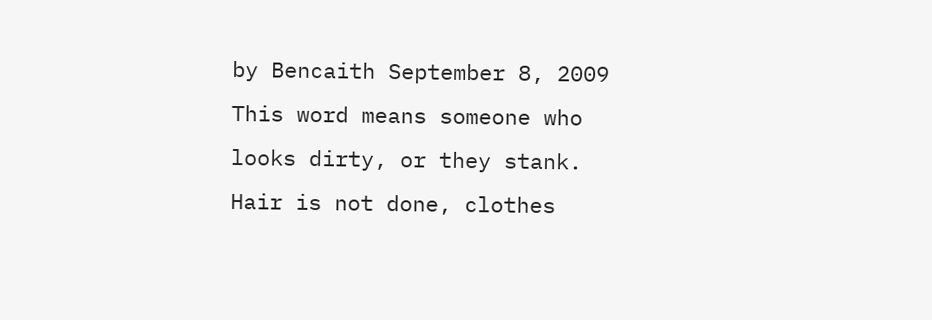by Bencaith September 8, 2009
This word means someone who looks dirty, or they stank. Hair is not done, clothes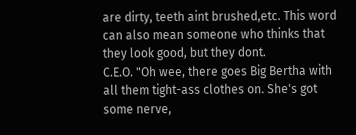are dirty, teeth aint brushed,etc. This word can also mean someone who thinks that they look good, but they dont.
C.E.O. "Oh wee, there goes Big Bertha with all them tight-ass clothes on. She's got some nerve,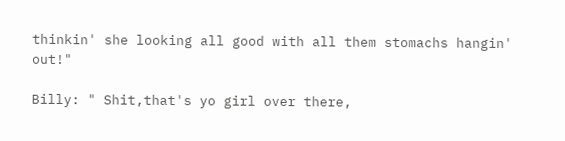thinkin' she looking all good with all them stomachs hangin' out!"

Billy: " Shit,that's yo girl over there,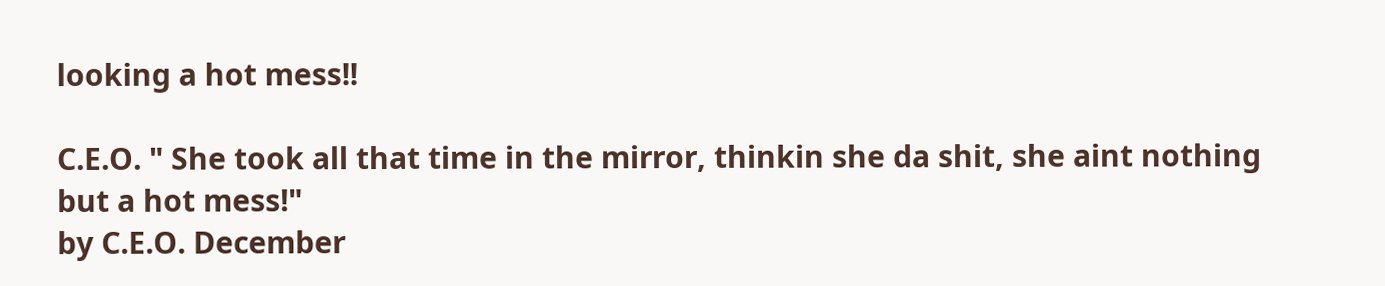looking a hot mess!!

C.E.O. " She took all that time in the mirror, thinkin she da shit, she aint nothing but a hot mess!"
by C.E.O. December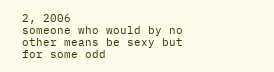2, 2006
someone who would by no other means be sexy but for some odd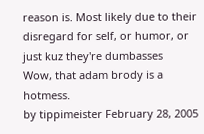reason is. Most likely due to their disregard for self, or humor, or just kuz they're dumbasses
Wow, that adam brody is a hotmess.
by tippimeister February 28, 2005